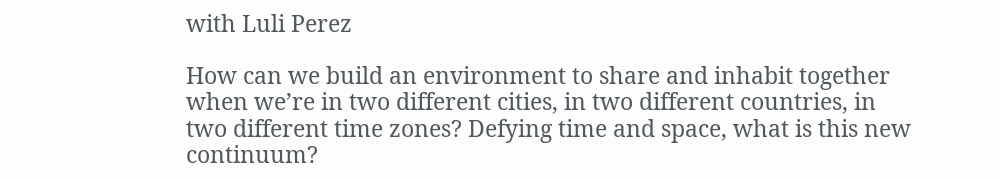with Luli Perez

How can we build an environment to share and inhabit together when we’re in two different cities, in two different countries, in two different time zones? Defying time and space, what is this new continuum?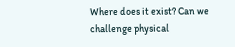Where does it exist? Can we challenge physical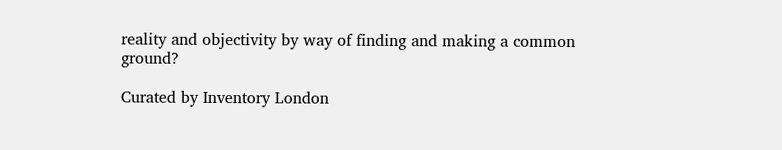reality and objectivity by way of finding and making a common ground?

Curated by Inventory London